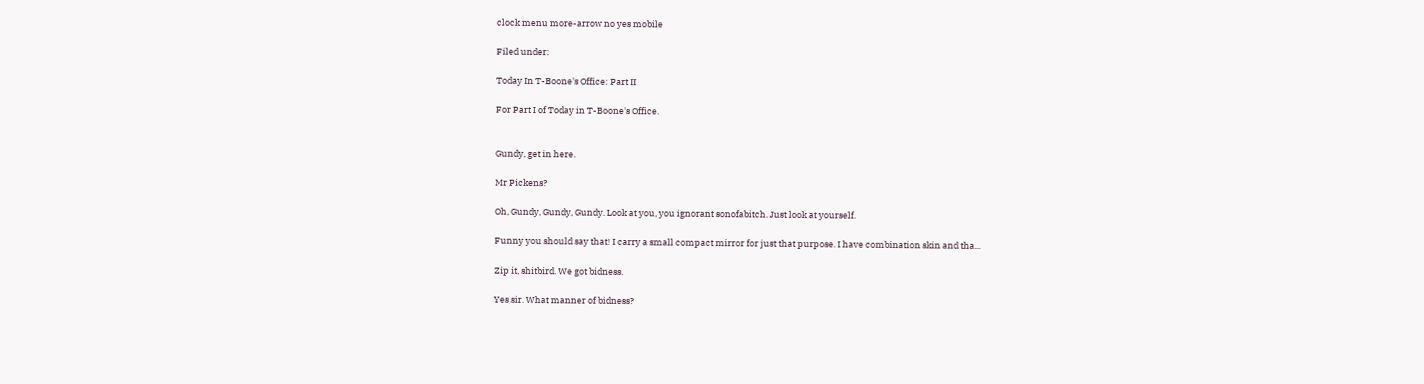clock menu more-arrow no yes mobile

Filed under:

Today In T-Boone's Office: Part II

For Part I of Today in T-Boone's Office.


Gundy, get in here.

Mr Pickens?

Oh, Gundy, Gundy, Gundy. Look at you, you ignorant sonofabitch. Just look at yourself.

Funny you should say that! I carry a small compact mirror for just that purpose. I have combination skin and tha...

Zip it, shitbird. We got bidness.

Yes sir. What manner of bidness?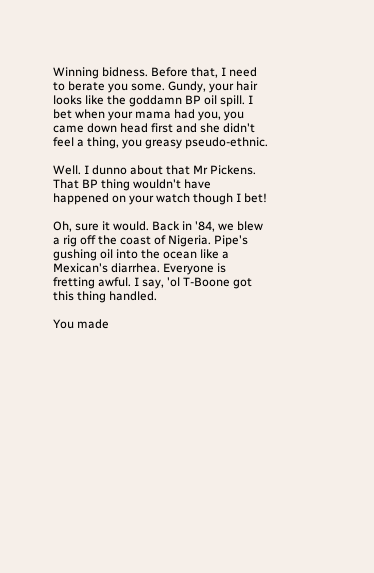Winning bidness. Before that, I need to berate you some. Gundy, your hair looks like the goddamn BP oil spill. I bet when your mama had you, you came down head first and she didn't feel a thing, you greasy pseudo-ethnic.

Well. I dunno about that Mr Pickens. That BP thing wouldn't have happened on your watch though I bet!

Oh, sure it would. Back in '84, we blew a rig off the coast of Nigeria. Pipe's gushing oil into the ocean like a Mexican's diarrhea. Everyone is fretting awful. I say, 'ol T-Boone got this thing handled.

You made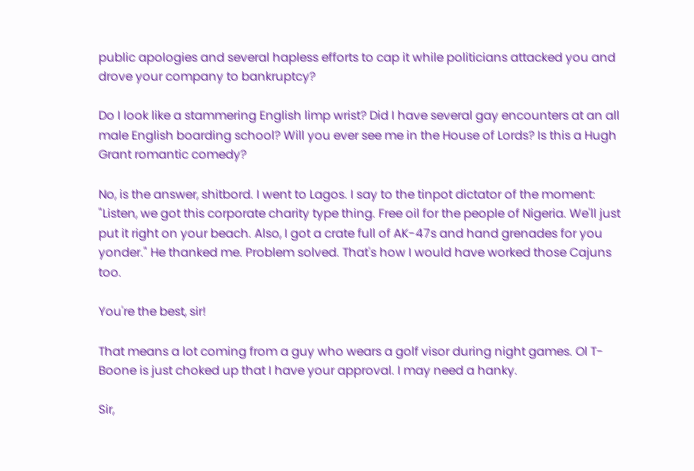public apologies and several hapless efforts to cap it while politicians attacked you and drove your company to bankruptcy?

Do I look like a stammering English limp wrist? Did I have several gay encounters at an all male English boarding school? Will you ever see me in the House of Lords? Is this a Hugh Grant romantic comedy?

No, is the answer, shitbord. I went to Lagos. I say to the tinpot dictator of the moment: "Listen, we got this corporate charity type thing. Free oil for the people of Nigeria. We'll just put it right on your beach. Also, I got a crate full of AK-47s and hand grenades for you yonder." He thanked me. Problem solved. That's how I would have worked those Cajuns too.

You're the best, sir!

That means a lot coming from a guy who wears a golf visor during night games. Ol T-Boone is just choked up that I have your approval. I may need a hanky.

Sir,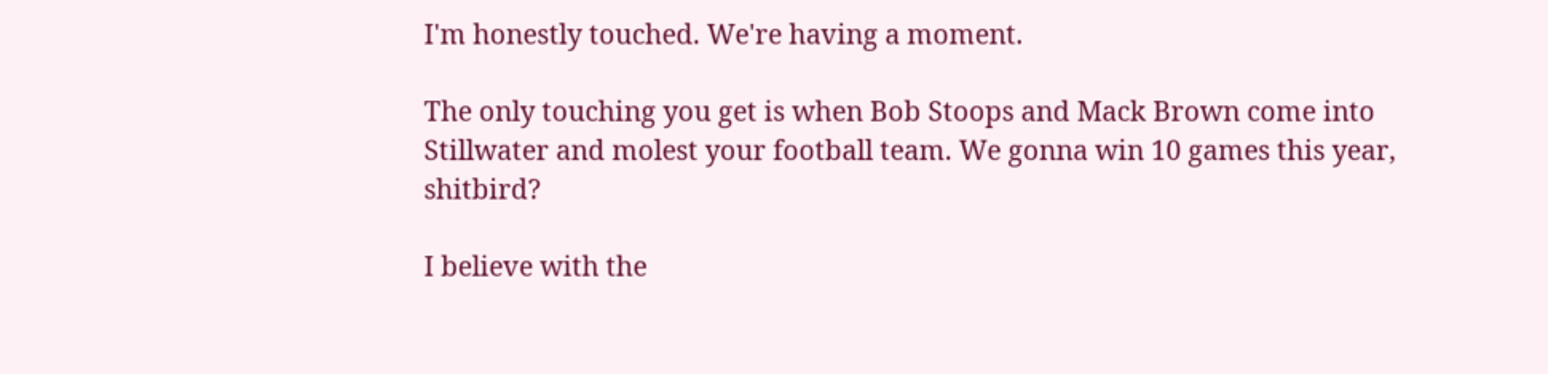I'm honestly touched. We're having a moment.

The only touching you get is when Bob Stoops and Mack Brown come into Stillwater and molest your football team. We gonna win 10 games this year, shitbird?

I believe with the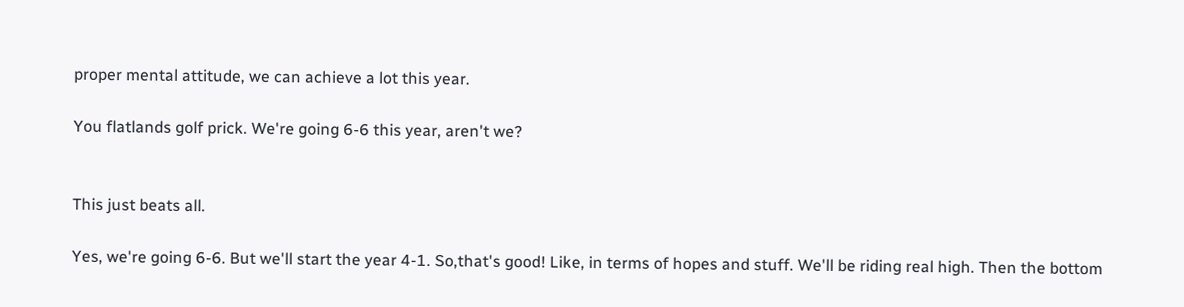proper mental attitude, we can achieve a lot this year.

You flatlands golf prick. We're going 6-6 this year, aren't we?


This just beats all.

Yes, we're going 6-6. But we'll start the year 4-1. So,that's good! Like, in terms of hopes and stuff. We'll be riding real high. Then the bottom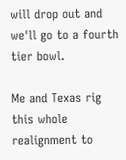will drop out and we'll go to a fourth tier bowl.

Me and Texas rig this whole realignment to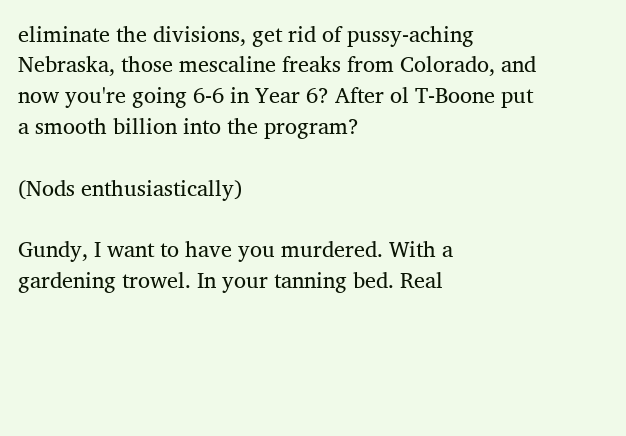eliminate the divisions, get rid of pussy-aching Nebraska, those mescaline freaks from Colorado, and now you're going 6-6 in Year 6? After ol T-Boone put a smooth billion into the program?

(Nods enthusiastically)

Gundy, I want to have you murdered. With a gardening trowel. In your tanning bed. Real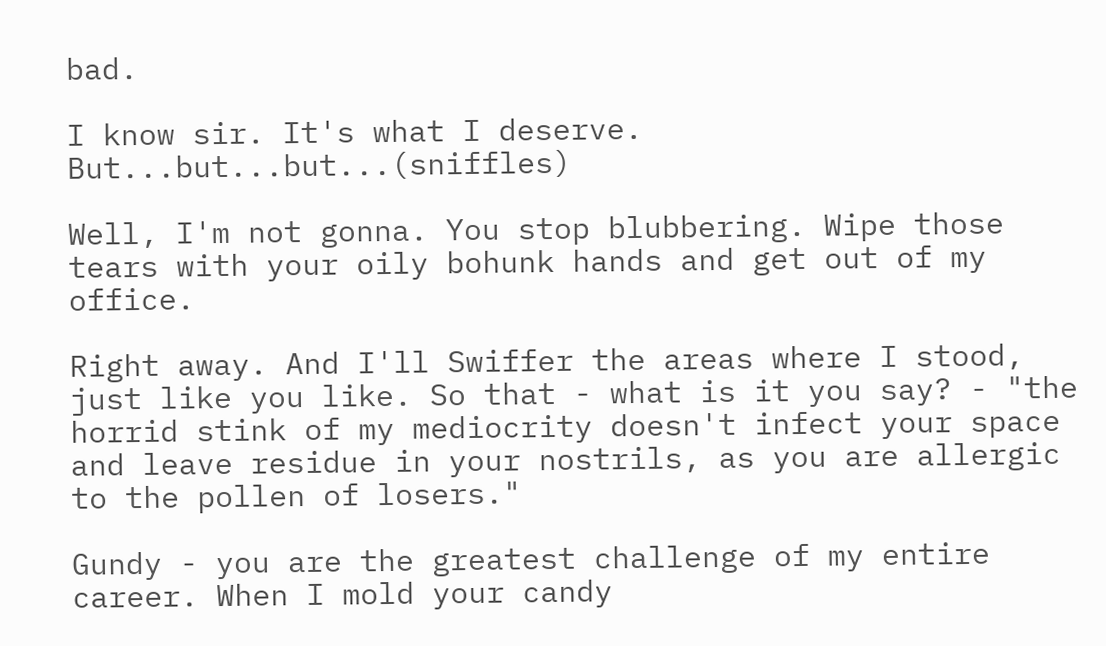bad.

I know sir. It's what I deserve. But...but...but...(sniffles)

Well, I'm not gonna. You stop blubbering. Wipe those tears with your oily bohunk hands and get out of my office.

Right away. And I'll Swiffer the areas where I stood, just like you like. So that - what is it you say? - "the horrid stink of my mediocrity doesn't infect your space and leave residue in your nostrils, as you are allergic to the pollen of losers."

Gundy - you are the greatest challenge of my entire career. When I mold your candy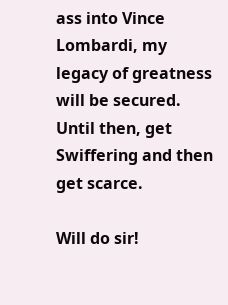ass into Vince Lombardi, my legacy of greatness will be secured. Until then, get Swiffering and then get scarce.

Will do sir!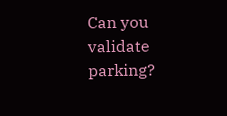Can you validate parking?